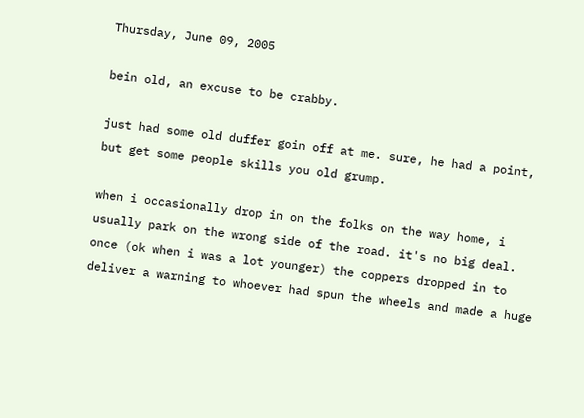Thursday, June 09, 2005

bein old, an excuse to be crabby.

just had some old duffer goin off at me. sure, he had a point, but get some people skills you old grump.

when i occasionally drop in on the folks on the way home, i usually park on the wrong side of the road. it's no big deal. once (ok when i was a lot younger) the coppers dropped in to deliver a warning to whoever had spun the wheels and made a huge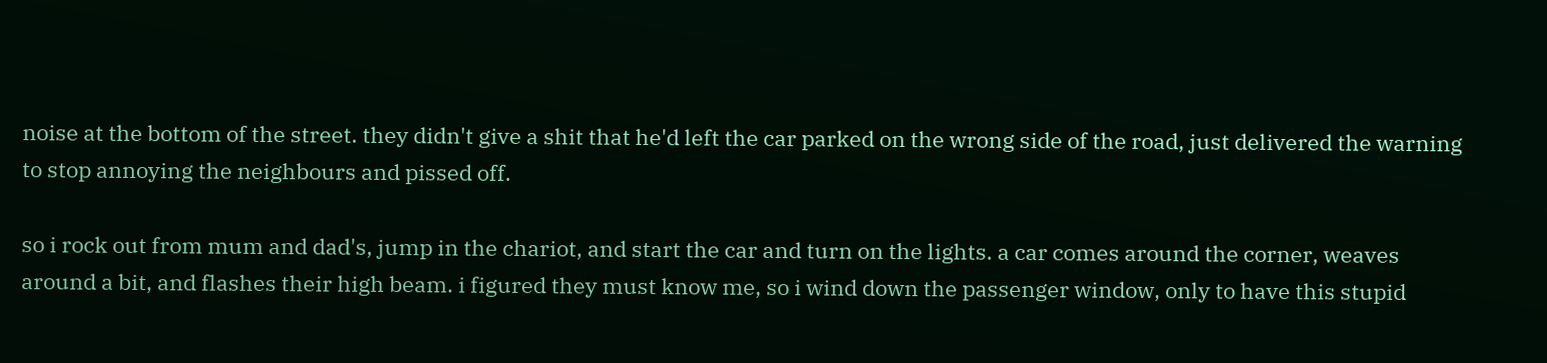noise at the bottom of the street. they didn't give a shit that he'd left the car parked on the wrong side of the road, just delivered the warning to stop annoying the neighbours and pissed off.

so i rock out from mum and dad's, jump in the chariot, and start the car and turn on the lights. a car comes around the corner, weaves around a bit, and flashes their high beam. i figured they must know me, so i wind down the passenger window, only to have this stupid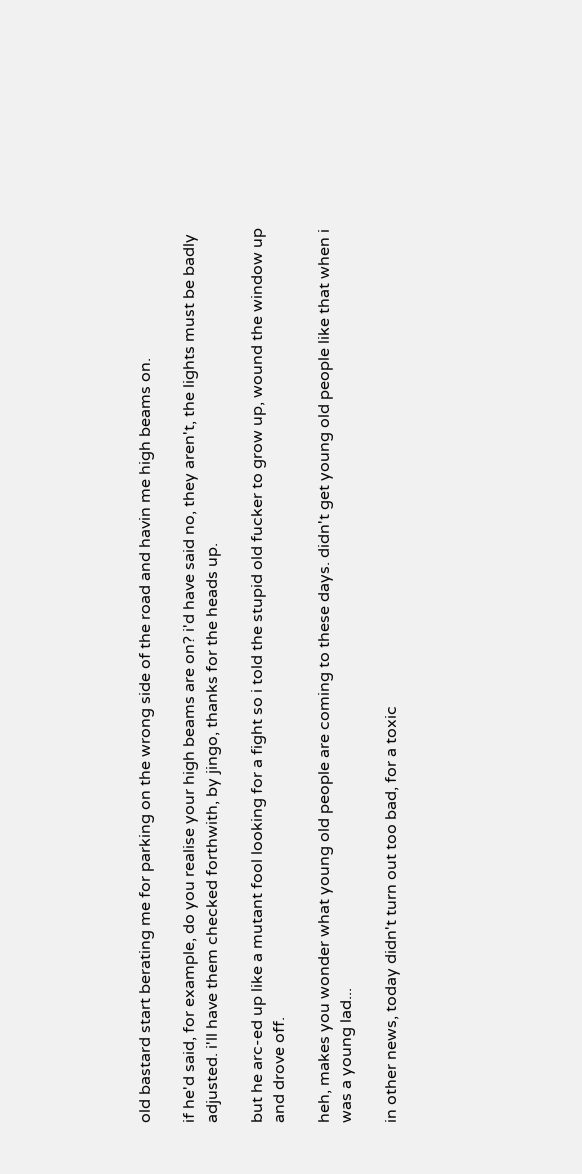old bastard start berating me for parking on the wrong side of the road and havin me high beams on.

if he'd said, for example, do you realise your high beams are on? i'd have said no, they aren't, the lights must be badly adjusted. i'll have them checked forthwith, by jingo, thanks for the heads up.

but he arc-ed up like a mutant fool looking for a fight so i told the stupid old fucker to grow up, wound the window up and drove off.

heh, makes you wonder what young old people are coming to these days. didn't get young old people like that when i was a young lad...

in other news, today didn't turn out too bad, for a toxic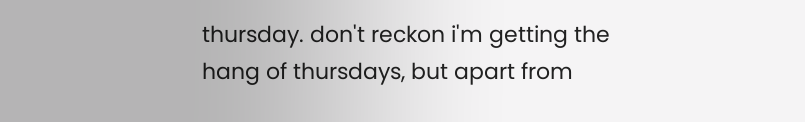thursday. don't reckon i'm getting the hang of thursdays, but apart from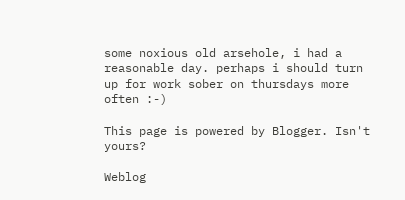some noxious old arsehole, i had a reasonable day. perhaps i should turn up for work sober on thursdays more often :-)

This page is powered by Blogger. Isn't yours?

Weblog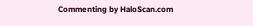Commenting by HaloScan.com